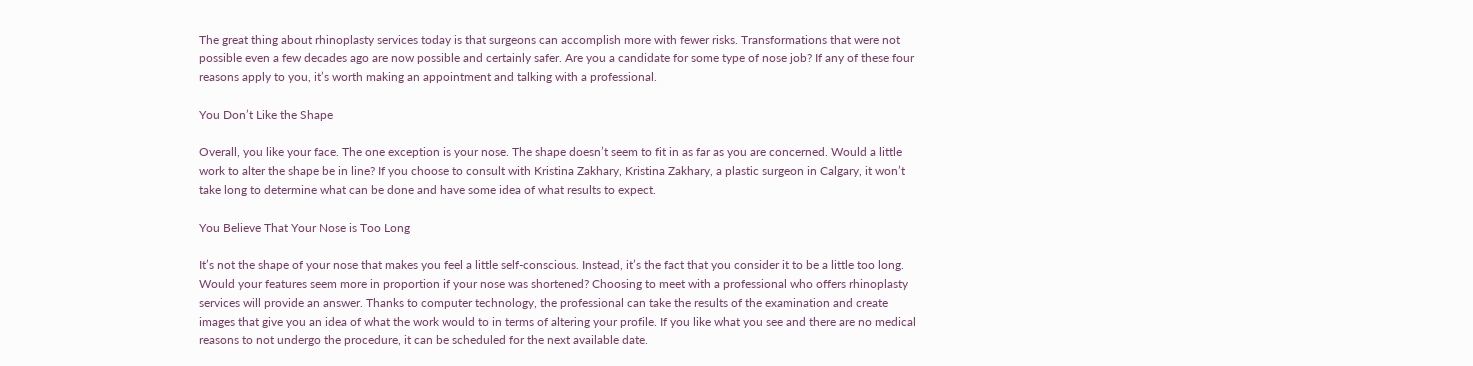The great thing about rhinoplasty services today is that surgeons can accomplish more with fewer risks. Transformations that were not possible even a few decades ago are now possible and certainly safer. Are you a candidate for some type of nose job? If any of these four reasons apply to you, it’s worth making an appointment and talking with a professional.

You Don’t Like the Shape

Overall, you like your face. The one exception is your nose. The shape doesn’t seem to fit in as far as you are concerned. Would a little work to alter the shape be in line? If you choose to consult with Kristina Zakhary, Kristina Zakhary, a plastic surgeon in Calgary, it won’t take long to determine what can be done and have some idea of what results to expect.

You Believe That Your Nose is Too Long

It’s not the shape of your nose that makes you feel a little self-conscious. Instead, it’s the fact that you consider it to be a little too long. Would your features seem more in proportion if your nose was shortened? Choosing to meet with a professional who offers rhinoplasty services will provide an answer. Thanks to computer technology, the professional can take the results of the examination and create images that give you an idea of what the work would to in terms of altering your profile. If you like what you see and there are no medical reasons to not undergo the procedure, it can be scheduled for the next available date.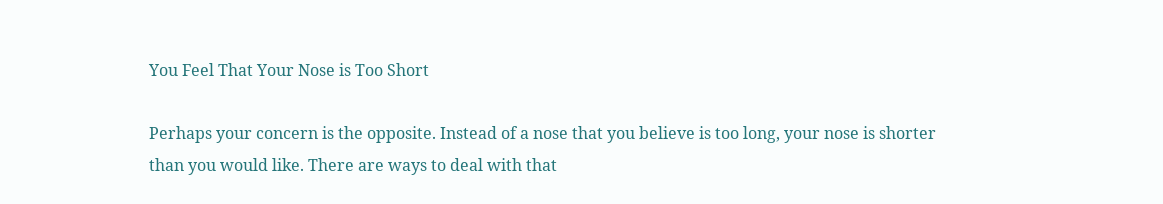You Feel That Your Nose is Too Short

Perhaps your concern is the opposite. Instead of a nose that you believe is too long, your nose is shorter than you would like. There are ways to deal with that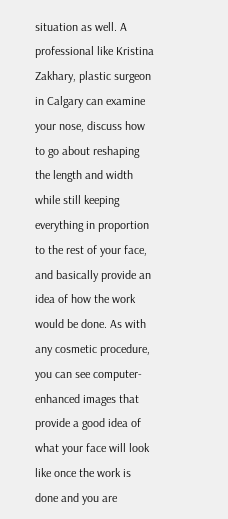situation as well. A professional like Kristina Zakhary, plastic surgeon in Calgary can examine your nose, discuss how to go about reshaping the length and width while still keeping everything in proportion to the rest of your face, and basically provide an idea of how the work would be done. As with any cosmetic procedure, you can see computer-enhanced images that provide a good idea of what your face will look like once the work is done and you are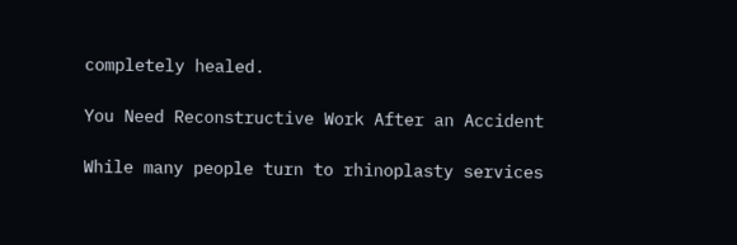completely healed.

You Need Reconstructive Work After an Accident

While many people turn to rhinoplasty services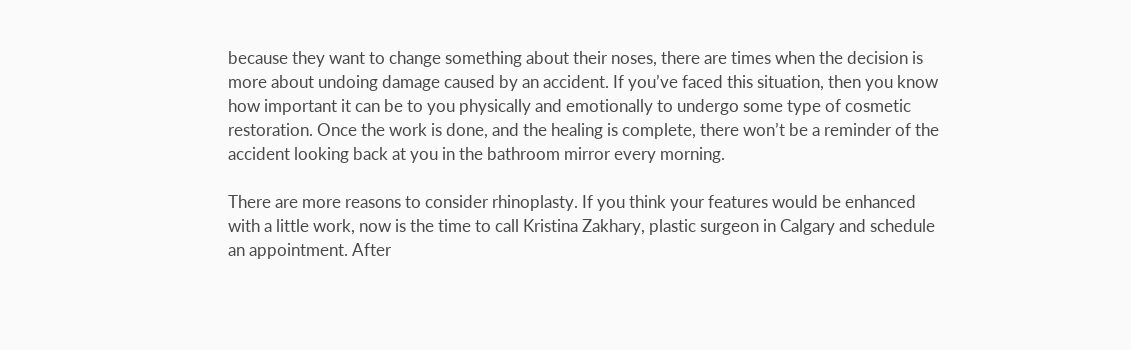because they want to change something about their noses, there are times when the decision is more about undoing damage caused by an accident. If you’ve faced this situation, then you know how important it can be to you physically and emotionally to undergo some type of cosmetic restoration. Once the work is done, and the healing is complete, there won’t be a reminder of the accident looking back at you in the bathroom mirror every morning.

There are more reasons to consider rhinoplasty. If you think your features would be enhanced with a little work, now is the time to call Kristina Zakhary, plastic surgeon in Calgary and schedule an appointment. After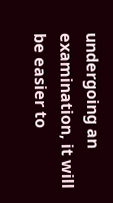undergoing an examination, it will be easier to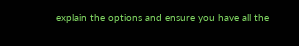explain the options and ensure you have all the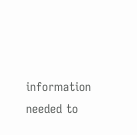information needed to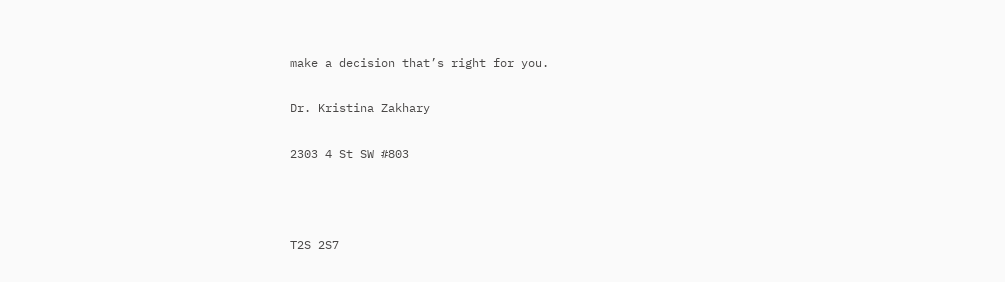make a decision that’s right for you.

Dr. Kristina Zakhary

2303 4 St SW #803



T2S 2S7